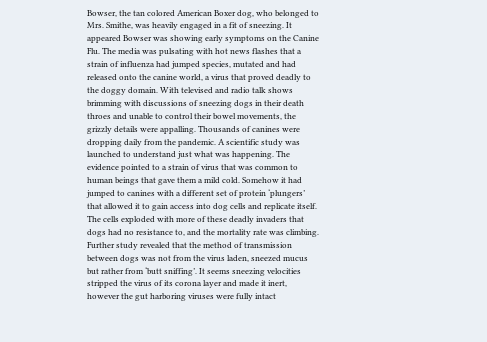Bowser, the tan colored American Boxer dog, who belonged to Mrs. Smithe, was heavily engaged in a fit of sneezing. It appeared Bowser was showing early symptoms on the Canine Flu. The media was pulsating with hot news flashes that a strain of influenza had jumped species, mutated and had released onto the canine world, a virus that proved deadly to the doggy domain. With televised and radio talk shows brimming with discussions of sneezing dogs in their death throes and unable to control their bowel movements, the grizzly details were appalling. Thousands of canines were dropping daily from the pandemic. A scientific study was launched to understand just what was happening. The evidence pointed to a strain of virus that was common to human beings that gave them a mild cold. Somehow it had jumped to canines with a different set of protein ‘plungers’ that allowed it to gain access into dog cells and replicate itself. The cells exploded with more of these deadly invaders that dogs had no resistance to, and the mortality rate was climbing. Further study revealed that the method of transmission between dogs was not from the virus laden, sneezed mucus but rather from ‘butt sniffing’. It seems sneezing velocities stripped the virus of its corona layer and made it inert, however the gut harboring viruses were fully intact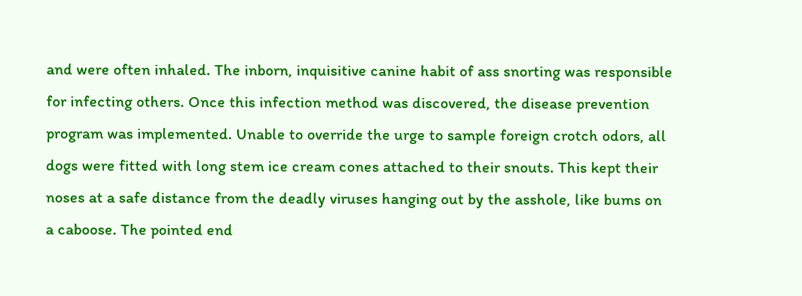and were often inhaled. The inborn, inquisitive canine habit of ass snorting was responsible for infecting others. Once this infection method was discovered, the disease prevention program was implemented. Unable to override the urge to sample foreign crotch odors, all dogs were fitted with long stem ice cream cones attached to their snouts. This kept their noses at a safe distance from the deadly viruses hanging out by the asshole, like bums on a caboose. The pointed end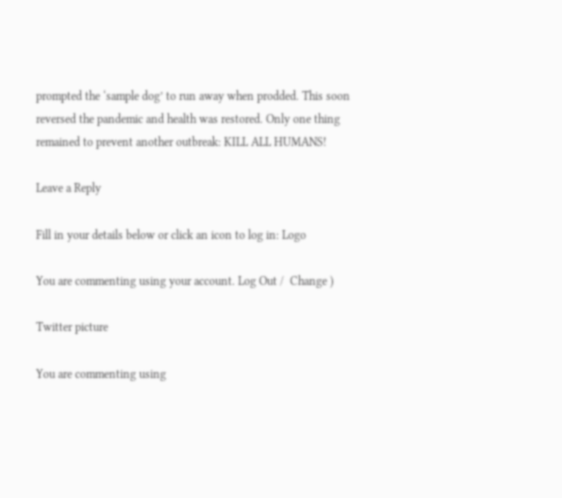prompted the ‘sample dog’ to run away when prodded. This soon reversed the pandemic and health was restored. Only one thing remained to prevent another outbreak: KILL ALL HUMANS!

Leave a Reply

Fill in your details below or click an icon to log in: Logo

You are commenting using your account. Log Out /  Change )

Twitter picture

You are commenting using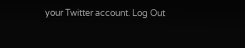your Twitter account. Log Out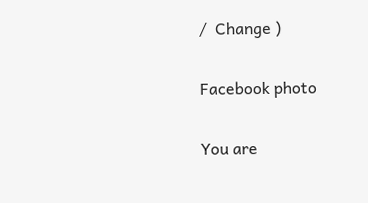/  Change )

Facebook photo

You are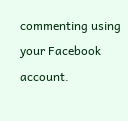commenting using your Facebook account.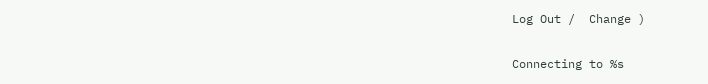Log Out /  Change )

Connecting to %s